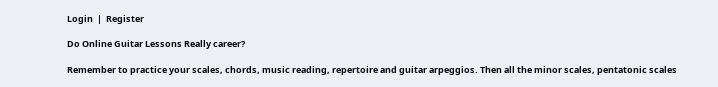Login  |  Register

Do Online Guitar Lessons Really career?

Remember to practice your scales, chords, music reading, repertoire and guitar arpeggios. Then all the minor scales, pentatonic scales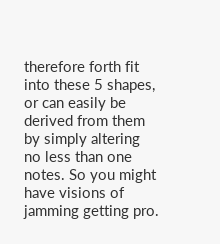therefore forth fit into these 5 shapes, or can easily be derived from them by simply altering no less than one notes. So you might have visions of jamming getting pro.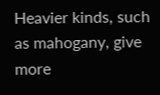Heavier kinds, such as mahogany, give more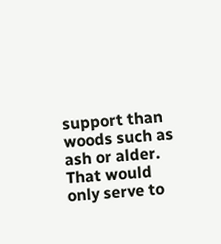support than woods such as ash or alder. That would only serve to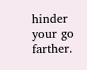hinder your go farther.